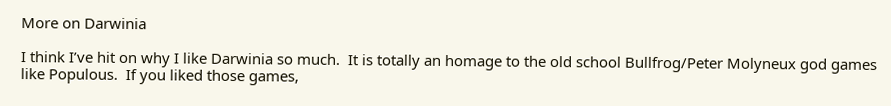More on Darwinia

I think I’ve hit on why I like Darwinia so much.  It is totally an homage to the old school Bullfrog/Peter Molyneux god games like Populous.  If you liked those games,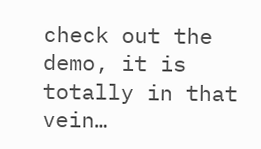check out the demo, it is totally in that vein…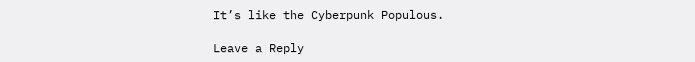It’s like the Cyberpunk Populous.

Leave a Reply